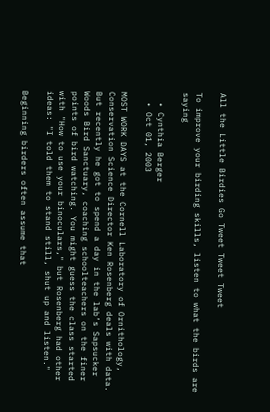All the Little Birdies Go Tweet Tweet Tweet

To improve your birding skills, listen to what the birds are saying

  • Cynthia Berger
  • Oct 01, 2003

MOST WORK DAYS at the Cornell Laboratory of Ornithology, Conservation Science Director Ken Rosenberg deals with data. But recently he got to spend a day in the lab’s Sapsucker Woods Bird Sanctuary, coaching schoolteachers on the finer points of bird watching. You might guess the class started with "How to use your binoculars," but Rosenberg had other ideas: "I told them to stand still, shut up and listen."

Beginning birders often assume that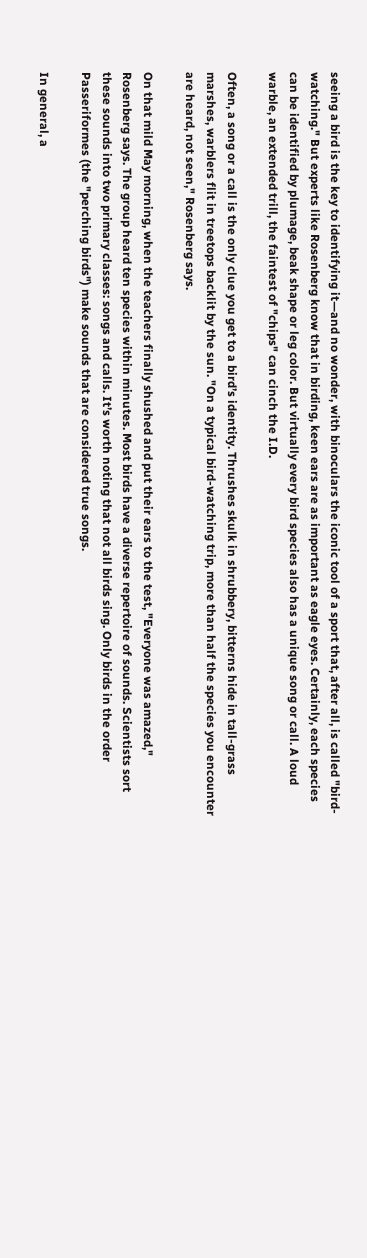seeing a bird is the key to identifying it—and no wonder, with binoculars the iconic tool of a sport that, after all, is called "bird-watching." But experts like Rosenberg know that in birding, keen ears are as important as eagle eyes. Certainly, each species can be identified by plumage, beak shape or leg color. But virtually every bird species also has a unique song or call. A loud warble, an extended trill, the faintest of "chips" can cinch the I.D.

Often, a song or a call is the only clue you get to a bird’s identity. Thrushes skulk in shrubbery, bitterns hide in tall-grass marshes, warblers flit in treetops backlit by the sun. "On a typical bird-watching trip, more than half the species you encounter are heard, not seen," Rosenberg says.

On that mild May morning, when the teachers finally shushed and put their ears to the test, "Everyone was amazed," Rosenberg says. The group heard ten species within minutes. Most birds have a diverse repertoire of sounds. Scientists sort these sounds into two primary classes: songs and calls. It’s worth noting that not all birds sing. Only birds in the order Passeriformes (the "perching birds") make sounds that are considered true songs.

In general, a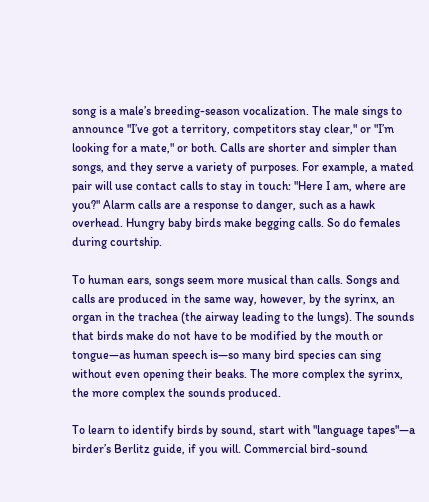song is a male’s breeding-season vocalization. The male sings to announce "I’ve got a territory, competitors stay clear," or "I’m looking for a mate," or both. Calls are shorter and simpler than songs, and they serve a variety of purposes. For example, a mated pair will use contact calls to stay in touch: "Here I am, where are you?" Alarm calls are a response to danger, such as a hawk overhead. Hungry baby birds make begging calls. So do females during courtship.

To human ears, songs seem more musical than calls. Songs and calls are produced in the same way, however, by the syrinx, an organ in the trachea (the airway leading to the lungs). The sounds that birds make do not have to be modified by the mouth or tongue—as human speech is—so many bird species can sing without even opening their beaks. The more complex the syrinx, the more complex the sounds produced.

To learn to identify birds by sound, start with "language tapes"—a birder’s Berlitz guide, if you will. Commercial bird-sound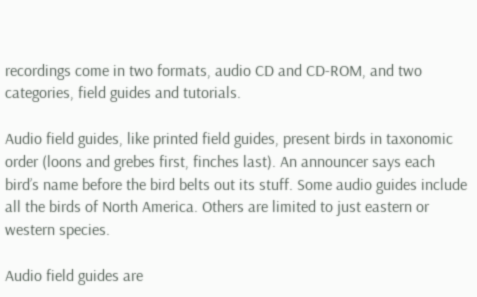recordings come in two formats, audio CD and CD-ROM, and two categories, field guides and tutorials.

Audio field guides, like printed field guides, present birds in taxonomic order (loons and grebes first, finches last). An announcer says each bird’s name before the bird belts out its stuff. Some audio guides include all the birds of North America. Others are limited to just eastern or western species.

Audio field guides are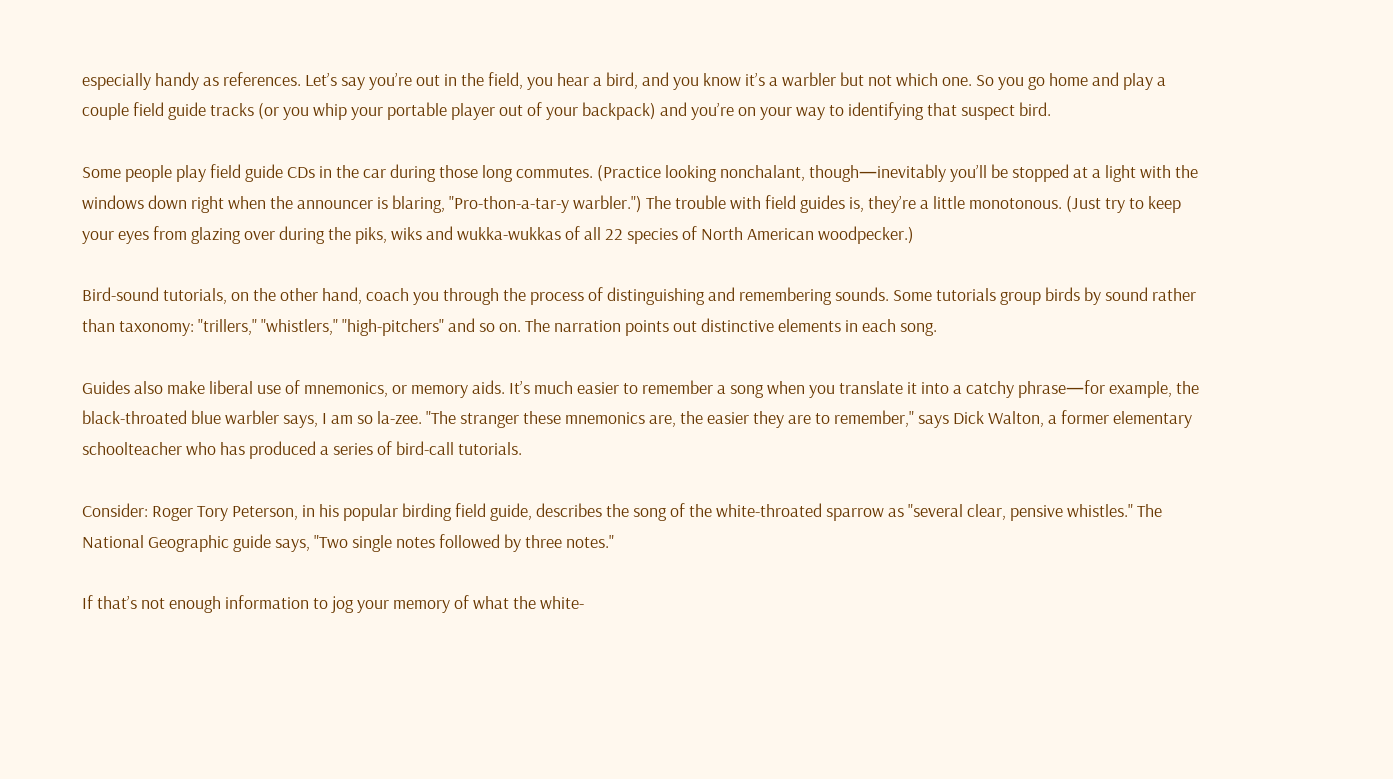especially handy as references. Let’s say you’re out in the field, you hear a bird, and you know it’s a warbler but not which one. So you go home and play a couple field guide tracks (or you whip your portable player out of your backpack) and you’re on your way to identifying that suspect bird.

Some people play field guide CDs in the car during those long commutes. (Practice looking nonchalant, though—inevitably you’ll be stopped at a light with the windows down right when the announcer is blaring, "Pro-thon-a-tar-y warbler.") The trouble with field guides is, they’re a little monotonous. (Just try to keep your eyes from glazing over during the piks, wiks and wukka-wukkas of all 22 species of North American woodpecker.)

Bird-sound tutorials, on the other hand, coach you through the process of distinguishing and remembering sounds. Some tutorials group birds by sound rather than taxonomy: "trillers," "whistlers," "high-pitchers" and so on. The narration points out distinctive elements in each song.

Guides also make liberal use of mnemonics, or memory aids. It’s much easier to remember a song when you translate it into a catchy phrase—for example, the black-throated blue warbler says, I am so la-zee. "The stranger these mnemonics are, the easier they are to remember," says Dick Walton, a former elementary schoolteacher who has produced a series of bird-call tutorials.

Consider: Roger Tory Peterson, in his popular birding field guide, describes the song of the white-throated sparrow as "several clear, pensive whistles." The National Geographic guide says, "Two single notes followed by three notes."

If that’s not enough information to jog your memory of what the white-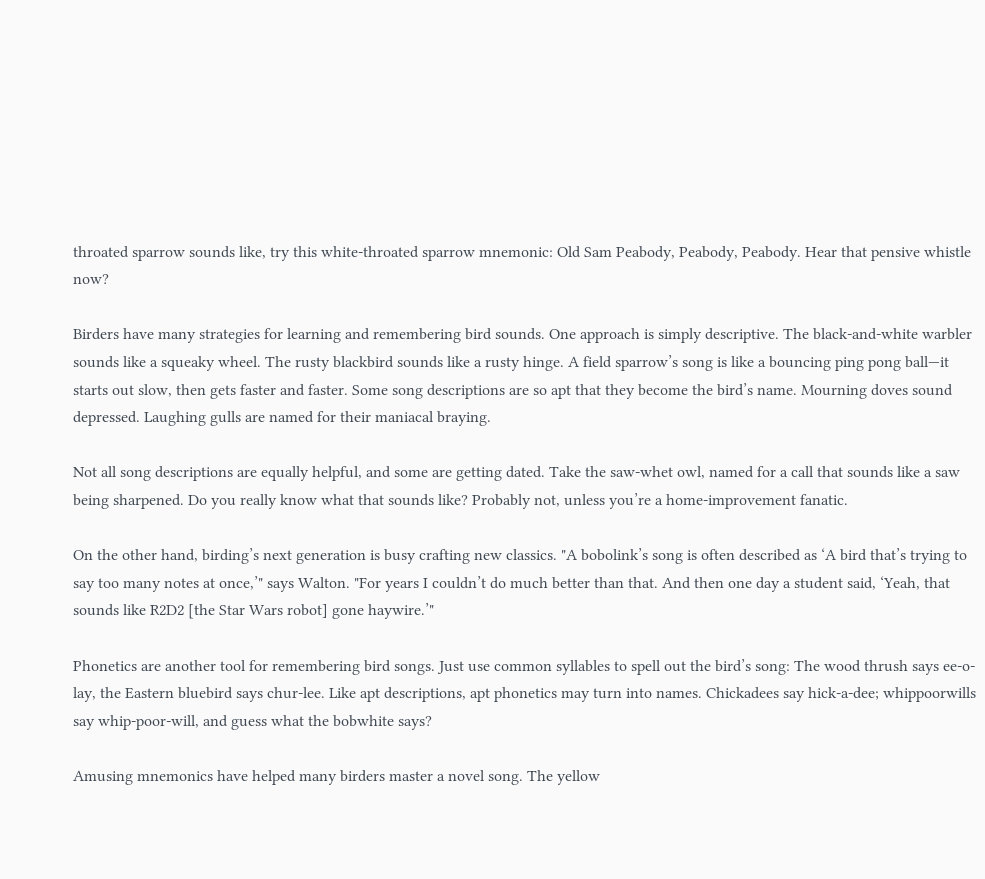throated sparrow sounds like, try this white-throated sparrow mnemonic: Old Sam Peabody, Peabody, Peabody. Hear that pensive whistle now?

Birders have many strategies for learning and remembering bird sounds. One approach is simply descriptive. The black-and-white warbler sounds like a squeaky wheel. The rusty blackbird sounds like a rusty hinge. A field sparrow’s song is like a bouncing ping pong ball—it starts out slow, then gets faster and faster. Some song descriptions are so apt that they become the bird’s name. Mourning doves sound depressed. Laughing gulls are named for their maniacal braying.

Not all song descriptions are equally helpful, and some are getting dated. Take the saw-whet owl, named for a call that sounds like a saw being sharpened. Do you really know what that sounds like? Probably not, unless you’re a home-improvement fanatic.

On the other hand, birding’s next generation is busy crafting new classics. "A bobolink’s song is often described as ‘A bird that’s trying to say too many notes at once,’" says Walton. "For years I couldn’t do much better than that. And then one day a student said, ‘Yeah, that sounds like R2D2 [the Star Wars robot] gone haywire.’"

Phonetics are another tool for remembering bird songs. Just use common syllables to spell out the bird’s song: The wood thrush says ee-o-lay, the Eastern bluebird says chur-lee. Like apt descriptions, apt phonetics may turn into names. Chickadees say hick-a-dee; whippoorwills say whip-poor-will, and guess what the bobwhite says?

Amusing mnemonics have helped many birders master a novel song. The yellow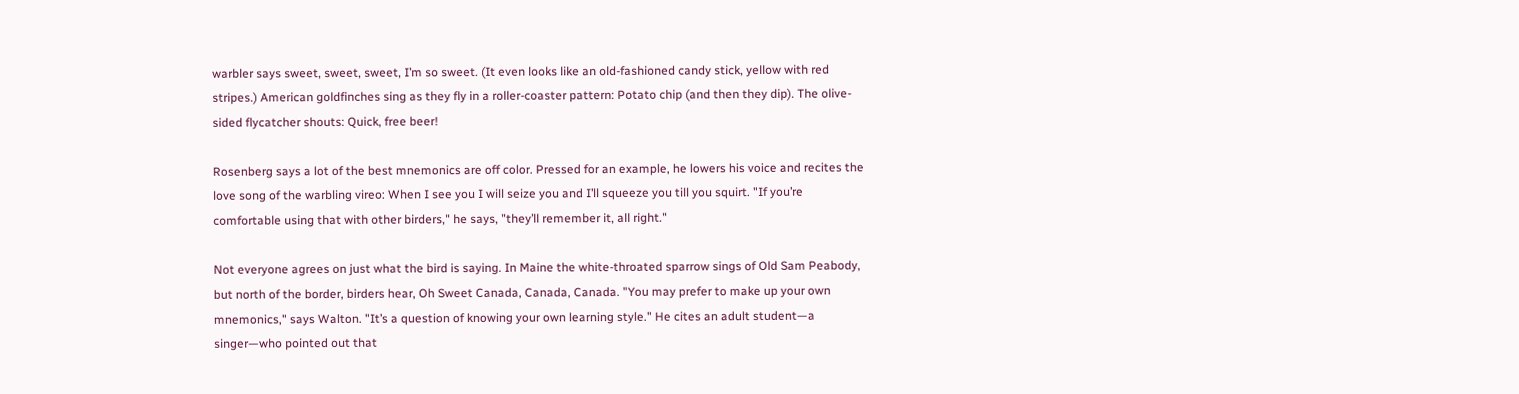warbler says sweet, sweet, sweet, I’m so sweet. (It even looks like an old-fashioned candy stick, yellow with red stripes.) American goldfinches sing as they fly in a roller-coaster pattern: Potato chip (and then they dip). The olive-sided flycatcher shouts: Quick, free beer!

Rosenberg says a lot of the best mnemonics are off color. Pressed for an example, he lowers his voice and recites the love song of the warbling vireo: When I see you I will seize you and I’ll squeeze you till you squirt. "If you’re comfortable using that with other birders," he says, "they’ll remember it, all right."

Not everyone agrees on just what the bird is saying. In Maine the white-throated sparrow sings of Old Sam Peabody, but north of the border, birders hear, Oh Sweet Canada, Canada, Canada. "You may prefer to make up your own mnemonics," says Walton. "It’s a question of knowing your own learning style." He cites an adult student—a singer—who pointed out that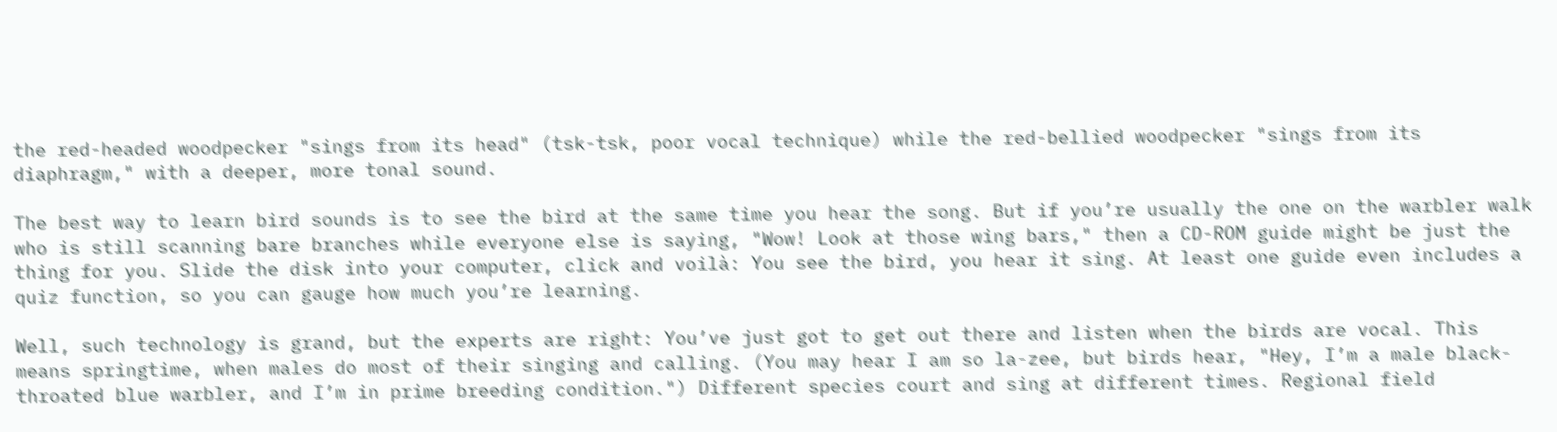the red-headed woodpecker "sings from its head" (tsk-tsk, poor vocal technique) while the red-bellied woodpecker "sings from its diaphragm," with a deeper, more tonal sound.

The best way to learn bird sounds is to see the bird at the same time you hear the song. But if you’re usually the one on the warbler walk who is still scanning bare branches while everyone else is saying, "Wow! Look at those wing bars," then a CD-ROM guide might be just the thing for you. Slide the disk into your computer, click and voilà: You see the bird, you hear it sing. At least one guide even includes a quiz function, so you can gauge how much you’re learning.

Well, such technology is grand, but the experts are right: You’ve just got to get out there and listen when the birds are vocal. This means springtime, when males do most of their singing and calling. (You may hear I am so la-zee, but birds hear, "Hey, I’m a male black-throated blue warbler, and I’m in prime breeding condition.") Different species court and sing at different times. Regional field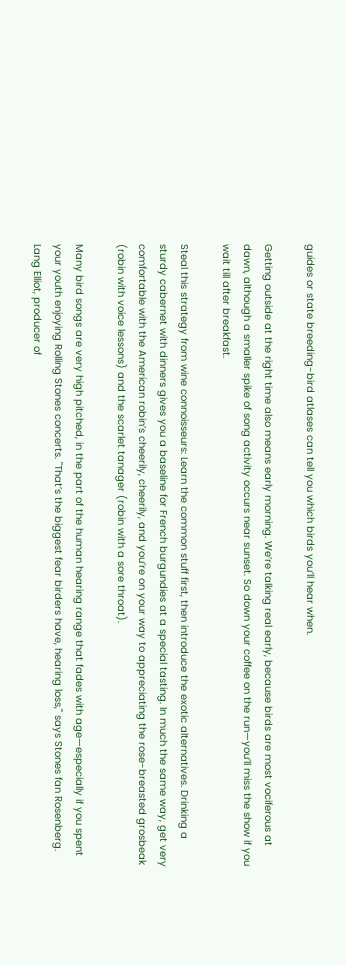guides or state breeding-bird atlases can tell you which birds you’ll hear when.

Getting outside at the right time also means early morning. We’re talking real early, because birds are most vociferous at dawn, although a smaller spike of song activity occurs near sunset. So down your coffee on the run—you’ll miss the show if you wait till after breakfast.

Steal this strategy from wine connoisseurs: Learn the common stuff first, then introduce the exotic alternatives. Drinking a sturdy cabernet with dinners gives you a baseline for French burgundies at a special tasting. In much the same way, get very comfortable with the American robin’s cheerily, cheerily, and you’re on your way to appreciating the rose-breasted grosbeak (robin with voice lessons) and the scarlet tanager (robin with a sore throat).

Many bird songs are very high pitched, in the part of the human hearing range that fades with age—especially if you spent your youth enjoying Rolling Stones concerts. "That’s the biggest fear birders have, hearing loss," says Stones fan Rosenberg. Lang Elliot, producer of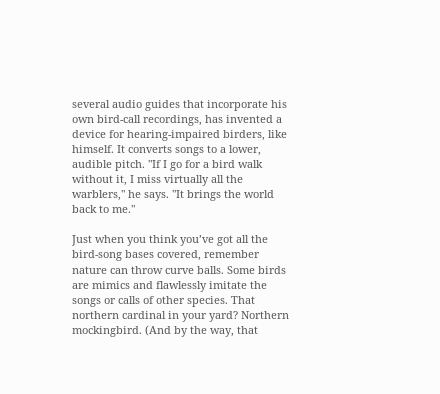several audio guides that incorporate his own bird-call recordings, has invented a device for hearing-impaired birders, like himself. It converts songs to a lower, audible pitch. "If I go for a bird walk without it, I miss virtually all the warblers," he says. "It brings the world back to me."

Just when you think you’ve got all the bird-song bases covered, remember nature can throw curve balls. Some birds are mimics and flawlessly imitate the songs or calls of other species. That northern cardinal in your yard? Northern mockingbird. (And by the way, that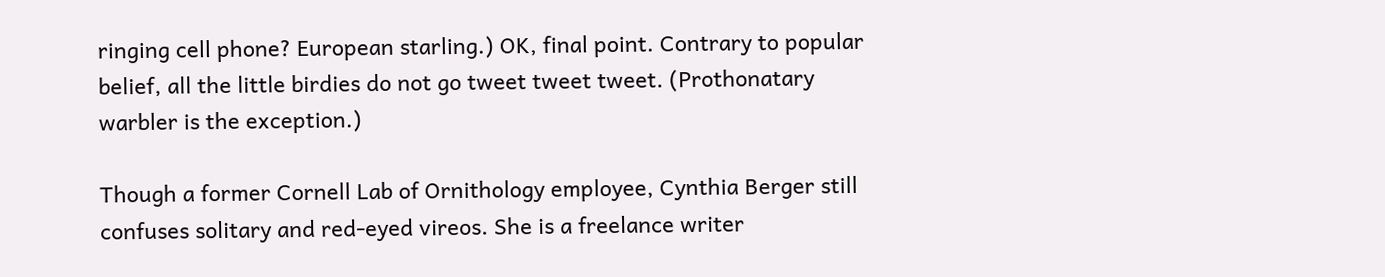ringing cell phone? European starling.) OK, final point. Contrary to popular belief, all the little birdies do not go tweet tweet tweet. (Prothonatary warbler is the exception.)

Though a former Cornell Lab of Ornithology employee, Cynthia Berger still confuses solitary and red-eyed vireos. She is a freelance writer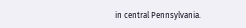in central Pennsylvania.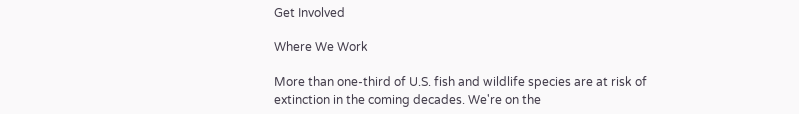Get Involved

Where We Work

More than one-third of U.S. fish and wildlife species are at risk of extinction in the coming decades. We're on the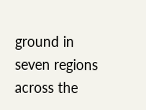ground in seven regions across the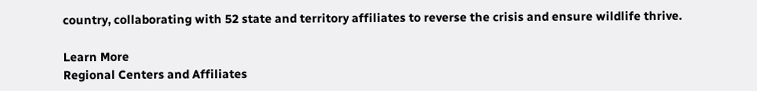country, collaborating with 52 state and territory affiliates to reverse the crisis and ensure wildlife thrive.

Learn More
Regional Centers and Affiliates